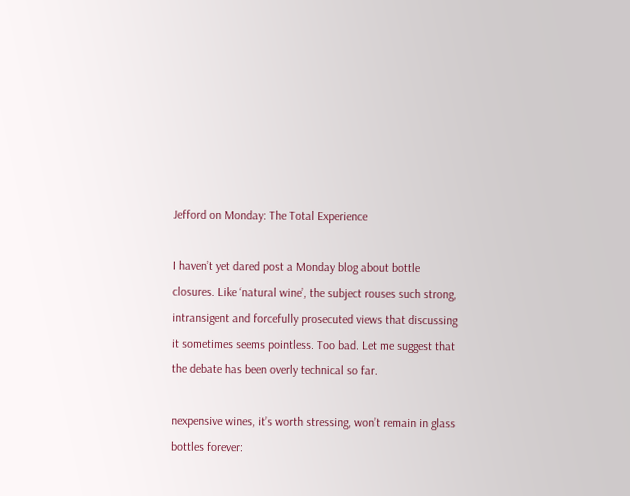Jefford on Monday: The Total Experience

I haven’t yet dared post a Monday blog about bottle closures. Like ‘natural wine’, the subject rouses such strong, intransigent and forcefully prosecuted views that discussing it sometimes seems pointless. Too bad. Let me suggest that the debate has been overly technical so far.

nexpensive wines, it’s worth stressing, won’t remain in glass bottles forever: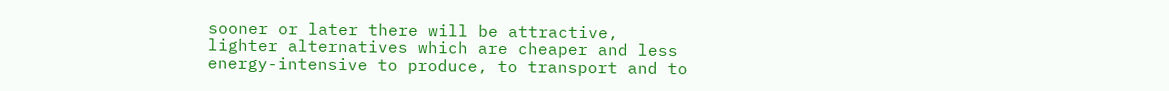sooner or later there will be attractive, lighter alternatives which are cheaper and less energy-intensive to produce, to transport and to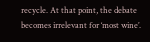recycle. At that point, the debate becomes irrelevant for ‘most wine’.